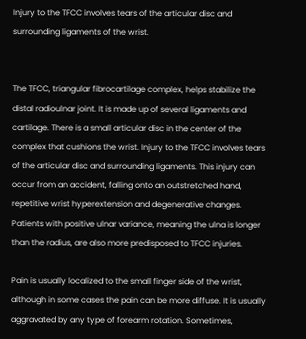Injury to the TFCC involves tears of the articular disc and surrounding ligaments of the wrist.


The TFCC, triangular fibrocartilage complex, helps stabilize the distal radioulnar joint. It is made up of several ligaments and cartilage. There is a small articular disc in the center of the complex that cushions the wrist. Injury to the TFCC involves tears of the articular disc and surrounding ligaments. This injury can occur from an accident, falling onto an outstretched hand, repetitive wrist hyperextension and degenerative changes. Patients with positive ulnar variance, meaning the ulna is longer than the radius, are also more predisposed to TFCC injuries.

Pain is usually localized to the small finger side of the wrist, although in some cases the pain can be more diffuse. It is usually aggravated by any type of forearm rotation. Sometimes,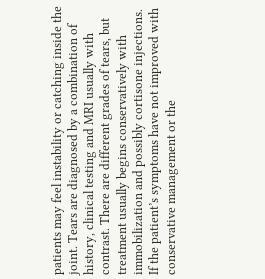patients may feel instability or catching inside the joint. Tears are diagnosed by a combination of history, clinical testing and MRI usually with contrast. There are different grades of tears, but treatment usually begins conservatively with immobilization and possibly cortisone injections. If the patient’s symptoms have not improved with conservative management or the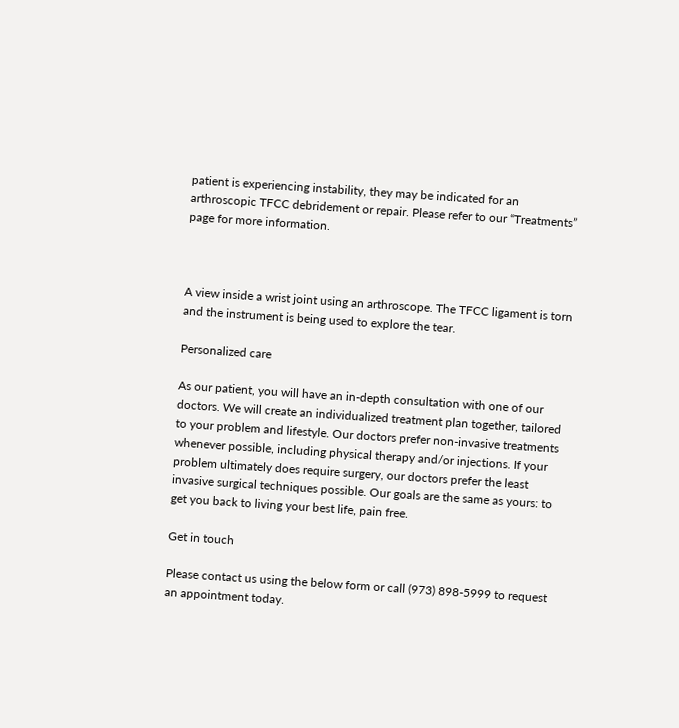patient is experiencing instability, they may be indicated for an arthroscopic TFCC debridement or repair. Please refer to our “Treatments” page for more information.



A view inside a wrist joint using an arthroscope. The TFCC ligament is torn and the instrument is being used to explore the tear.

Personalized care

As our patient, you will have an in-depth consultation with one of our doctors. We will create an individualized treatment plan together, tailored to your problem and lifestyle. Our doctors prefer non-invasive treatments whenever possible, including physical therapy and/or injections. If your problem ultimately does require surgery, our doctors prefer the least invasive surgical techniques possible. Our goals are the same as yours: to get you back to living your best life, pain free.

Get in touch

Please contact us using the below form or call (973) 898-5999 to request an appointment today.